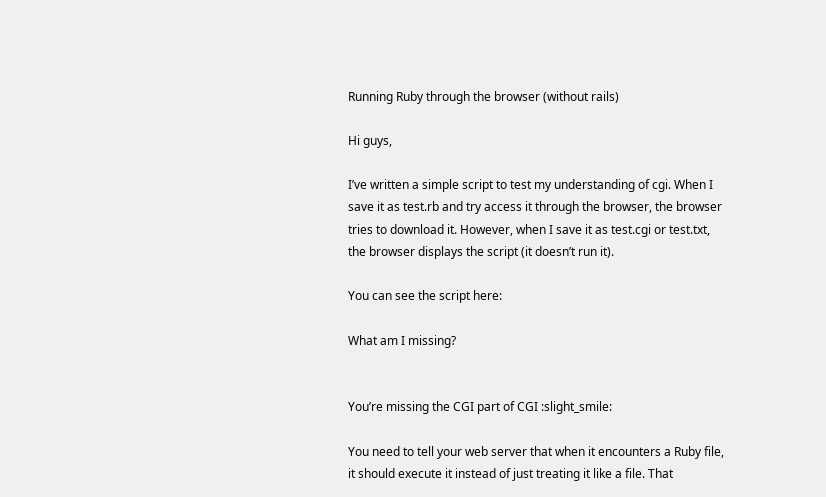Running Ruby through the browser (without rails)

Hi guys,

I’ve written a simple script to test my understanding of cgi. When I
save it as test.rb and try access it through the browser, the browser
tries to download it. However, when I save it as test.cgi or test.txt,
the browser displays the script (it doesn’t run it).

You can see the script here:

What am I missing?


You’re missing the CGI part of CGI :slight_smile:

You need to tell your web server that when it encounters a Ruby file,
it should execute it instead of just treating it like a file. That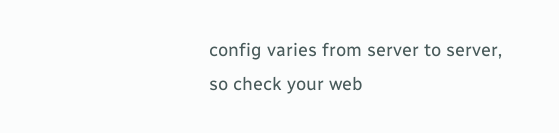config varies from server to server, so check your web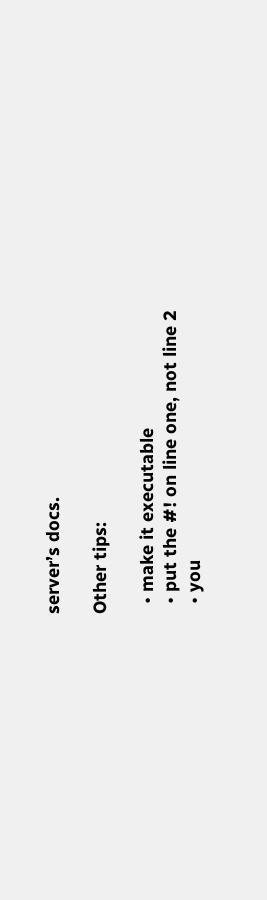server’s docs.

Other tips:

  • make it executable
  • put the #! on line one, not line 2
  • you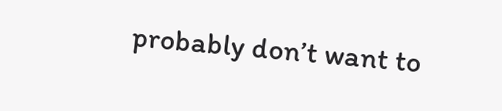probably don’t want to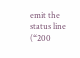emit the status line (“200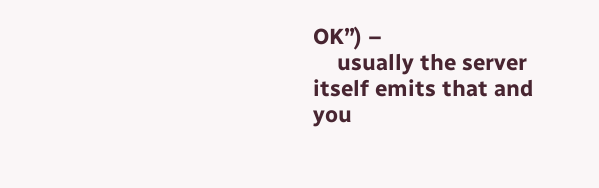OK”) –
    usually the server itself emits that and you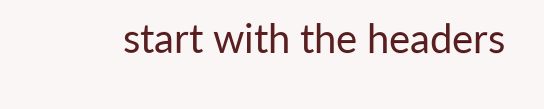start with the headers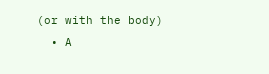(or with the body)
  • A